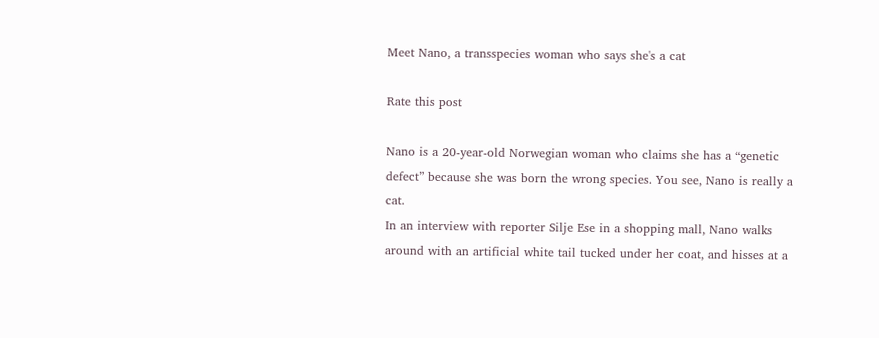Meet Nano, a transspecies woman who says she's a cat

Rate this post

Nano is a 20-year-old Norwegian woman who claims she has a “genetic defect” because she was born the wrong species. You see, Nano is really a cat.
In an interview with reporter Silje Ese in a shopping mall, Nano walks around with an artificial white tail tucked under her coat, and hisses at a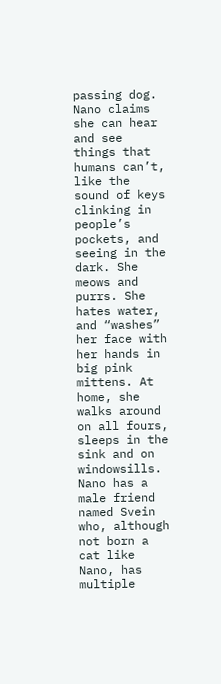passing dog.
Nano claims she can hear and see things that humans can’t, like the sound of keys clinking in people’s pockets, and seeing in the dark. She meows and purrs. She hates water, and “washes” her face with her hands in big pink mittens. At home, she walks around on all fours, sleeps in the sink and on windowsills.
Nano has a male friend named Svein who, although not born a cat like Nano, has multiple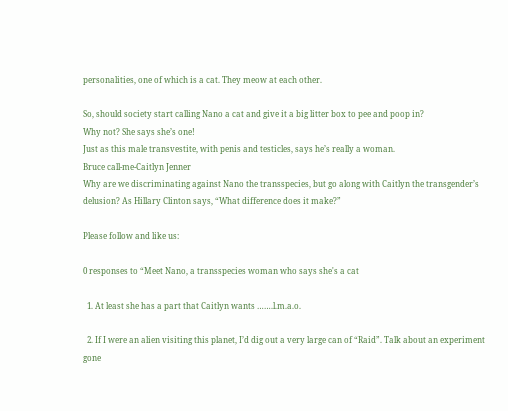personalities, one of which is a cat. They meow at each other.

So, should society start calling Nano a cat and give it a big litter box to pee and poop in?
Why not? She says she’s one!
Just as this male transvestite, with penis and testicles, says he’s really a woman.
Bruce call-me-Caitlyn Jenner
Why are we discriminating against Nano the transspecies, but go along with Caitlyn the transgender’s delusion? As Hillary Clinton says, “What difference does it make?”

Please follow and like us:

0 responses to “Meet Nano, a transspecies woman who says she's a cat

  1. At least she has a part that Caitlyn wants …….l.m.a.o.

  2. If I were an alien visiting this planet, I’d dig out a very large can of “Raid”. Talk about an experiment gone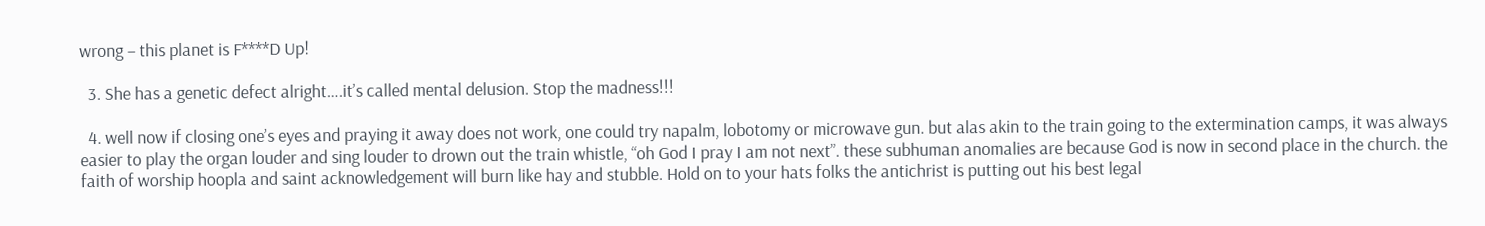wrong – this planet is F****D Up!

  3. She has a genetic defect alright….it’s called mental delusion. Stop the madness!!!

  4. well now if closing one’s eyes and praying it away does not work, one could try napalm, lobotomy or microwave gun. but alas akin to the train going to the extermination camps, it was always easier to play the organ louder and sing louder to drown out the train whistle, “oh God I pray I am not next”. these subhuman anomalies are because God is now in second place in the church. the faith of worship hoopla and saint acknowledgement will burn like hay and stubble. Hold on to your hats folks the antichrist is putting out his best legal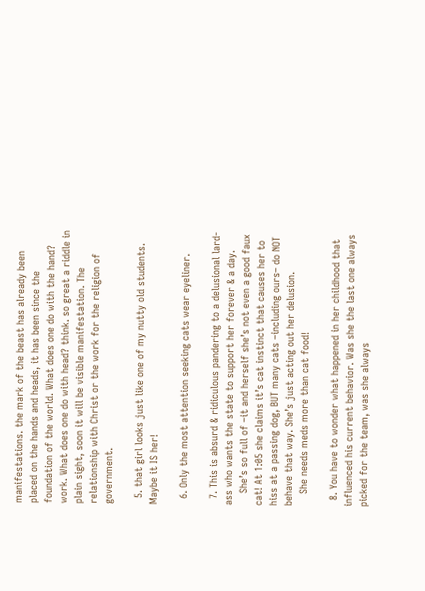manifestations. the mark of the beast has already been placed on the hands and heads, it has been since the foundation of the world. What does one do with the hand? work. What does one do with head? think. so great a riddle in plain sight, soon it will be visible manifestation. The relationship with Christ or the work for the religion of government.

  5. that girl looks just like one of my nutty old students. Maybe it IS her!

  6. Only the most attention seeking cats wear eyeliner.

  7. This is absurd & ridiculous pandering to a delusional lard-ass who wants the state to support her forever & a day.
    She’s so full of –it and herself she’s not even a good faux cat! At 1:05 she claims it’s cat instinct that causes her to hiss at a passing dog, BUT many cats –including ours– do NOT behave that way. She’s just acting out her delusion.
    She needs meds more than cat food!

  8. You have to wonder what happened in her childhood that influenced his current behavior. Was she the last one always picked for the team, was she always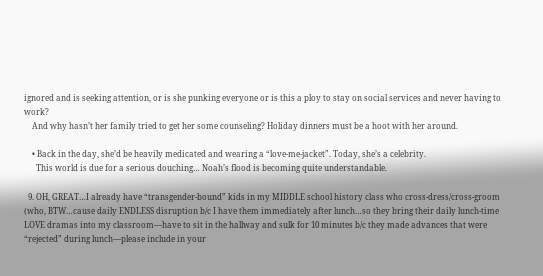ignored and is seeking attention, or is she punking everyone or is this a ploy to stay on social services and never having to work?
    And why hasn’t her family tried to get her some counseling? Holiday dinners must be a hoot with her around.

    • Back in the day, she’d be heavily medicated and wearing a “love-me-jacket”. Today, she’s a celebrity.
      This world is due for a serious douching… Noah’s flood is becoming quite understandable.

  9. OH, GREAT…I already have “transgender-bound” kids in my MIDDLE school history class who cross-dress/cross-groom (who, BTW…cause daily ENDLESS disruption b/c I have them immediately after lunch…so they bring their daily lunch-time LOVE dramas into my classroom—have to sit in the hallway and sulk for 10 minutes b/c they made advances that were “rejected” during lunch—please include in your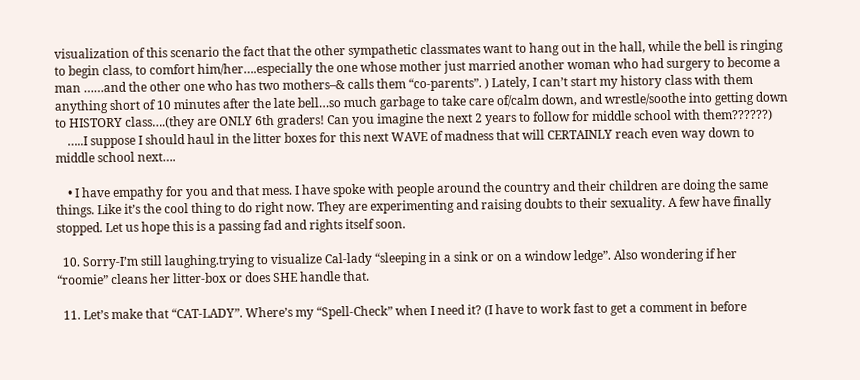visualization of this scenario the fact that the other sympathetic classmates want to hang out in the hall, while the bell is ringing to begin class, to comfort him/her….especially the one whose mother just married another woman who had surgery to become a man ……and the other one who has two mothers–& calls them “co-parents”. ) Lately, I can’t start my history class with them anything short of 10 minutes after the late bell…so much garbage to take care of/calm down, and wrestle/soothe into getting down to HISTORY class….(they are ONLY 6th graders! Can you imagine the next 2 years to follow for middle school with them??????)
    …..I suppose I should haul in the litter boxes for this next WAVE of madness that will CERTAINLY reach even way down to middle school next….

    • I have empathy for you and that mess. I have spoke with people around the country and their children are doing the same things. Like it’s the cool thing to do right now. They are experimenting and raising doubts to their sexuality. A few have finally stopped. Let us hope this is a passing fad and rights itself soon.

  10. Sorry-I’m still laughing.trying to visualize Cal-lady “sleeping in a sink or on a window ledge”. Also wondering if her “roomie” cleans her litter-box or does SHE handle that.

  11. Let’s make that “CAT-LADY”. Where’s my “Spell-Check” when I need it? (I have to work fast to get a comment in before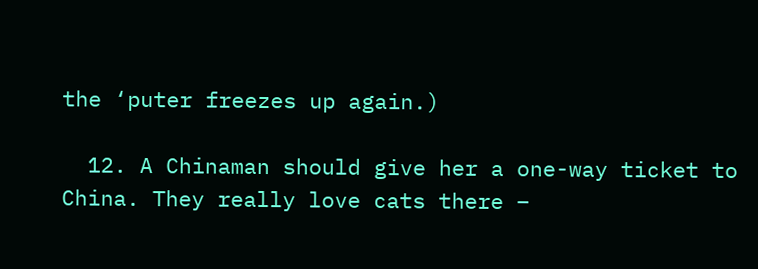the ‘puter freezes up again.)

  12. A Chinaman should give her a one-way ticket to China. They really love cats there –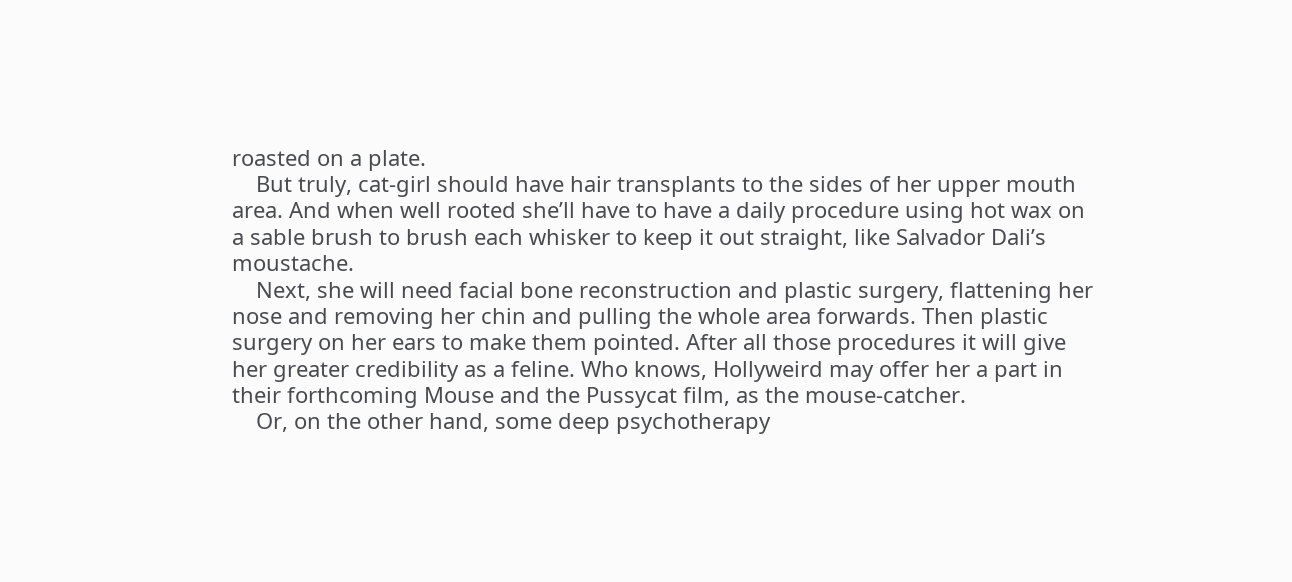roasted on a plate.
    But truly, cat-girl should have hair transplants to the sides of her upper mouth area. And when well rooted she’ll have to have a daily procedure using hot wax on a sable brush to brush each whisker to keep it out straight, like Salvador Dali’s moustache.
    Next, she will need facial bone reconstruction and plastic surgery, flattening her nose and removing her chin and pulling the whole area forwards. Then plastic surgery on her ears to make them pointed. After all those procedures it will give her greater credibility as a feline. Who knows, Hollyweird may offer her a part in their forthcoming Mouse and the Pussycat film, as the mouse-catcher.
    Or, on the other hand, some deep psychotherapy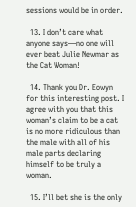sessions would be in order.

  13. I don’t care what anyone says—no one will ever beat Julie Newmar as the Cat Woman!

  14. Thank you Dr. Eowyn for this interesting post. I agree with you that this woman’s claim to be a cat is no more ridiculous than the male with all of his male parts declaring himself to be truly a woman.

  15. I’ll bet she is the only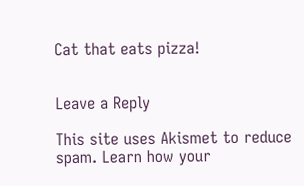Cat that eats pizza!


Leave a Reply

This site uses Akismet to reduce spam. Learn how your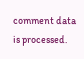comment data is processed.